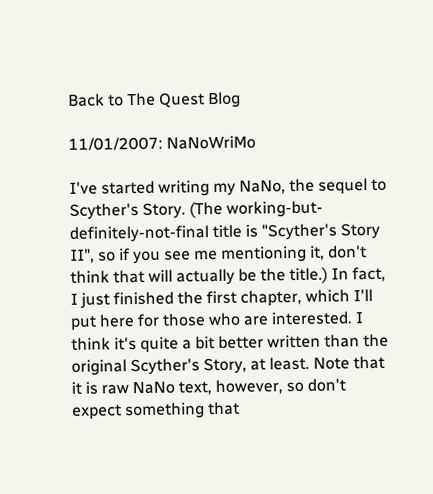Back to The Quest Blog

11/01/2007: NaNoWriMo

I've started writing my NaNo, the sequel to Scyther's Story. (The working-but-definitely-not-final title is "Scyther's Story II", so if you see me mentioning it, don't think that will actually be the title.) In fact, I just finished the first chapter, which I'll put here for those who are interested. I think it's quite a bit better written than the original Scyther's Story, at least. Note that it is raw NaNo text, however, so don't expect something that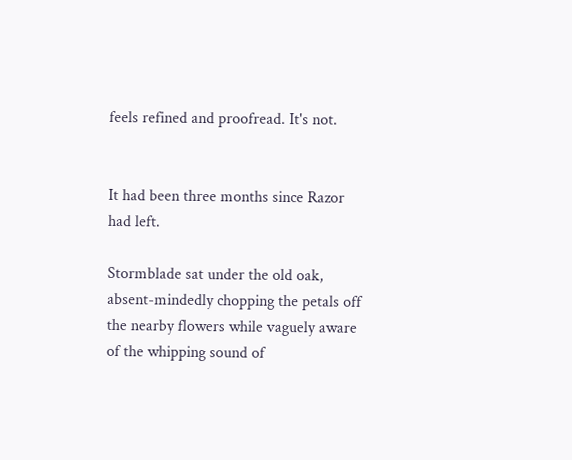feels refined and proofread. It's not.


It had been three months since Razor had left.

Stormblade sat under the old oak, absent-mindedly chopping the petals off the nearby flowers while vaguely aware of the whipping sound of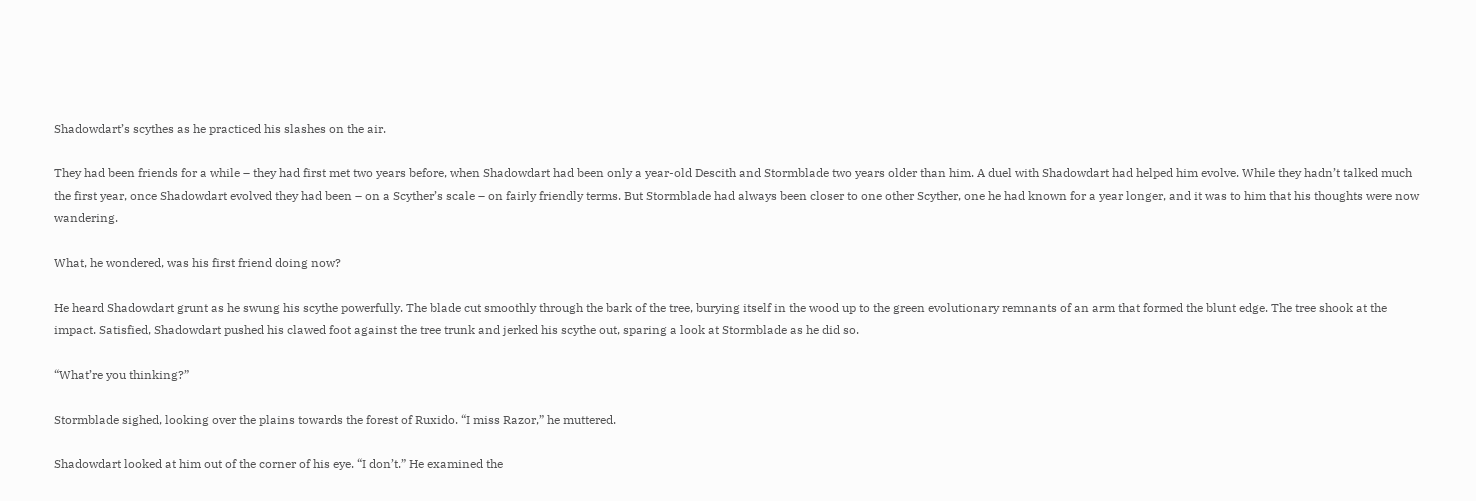Shadowdart’s scythes as he practiced his slashes on the air.

They had been friends for a while – they had first met two years before, when Shadowdart had been only a year-old Descith and Stormblade two years older than him. A duel with Shadowdart had helped him evolve. While they hadn’t talked much the first year, once Shadowdart evolved they had been – on a Scyther’s scale – on fairly friendly terms. But Stormblade had always been closer to one other Scyther, one he had known for a year longer, and it was to him that his thoughts were now wandering.

What, he wondered, was his first friend doing now?

He heard Shadowdart grunt as he swung his scythe powerfully. The blade cut smoothly through the bark of the tree, burying itself in the wood up to the green evolutionary remnants of an arm that formed the blunt edge. The tree shook at the impact. Satisfied, Shadowdart pushed his clawed foot against the tree trunk and jerked his scythe out, sparing a look at Stormblade as he did so.

“What’re you thinking?”

Stormblade sighed, looking over the plains towards the forest of Ruxido. “I miss Razor,” he muttered.

Shadowdart looked at him out of the corner of his eye. “I don’t.” He examined the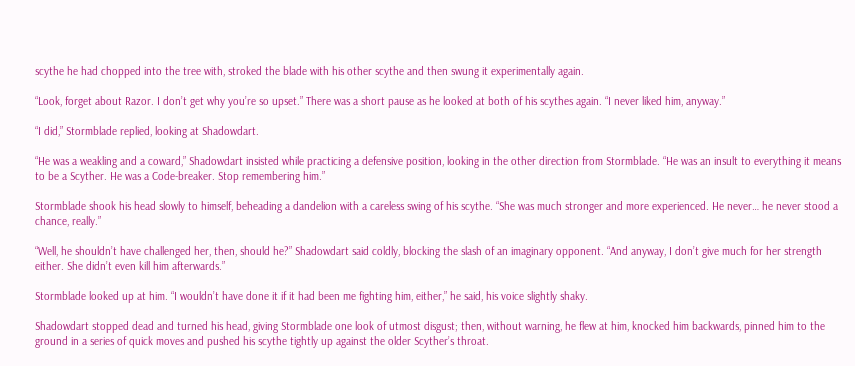scythe he had chopped into the tree with, stroked the blade with his other scythe and then swung it experimentally again.

“Look, forget about Razor. I don’t get why you’re so upset.” There was a short pause as he looked at both of his scythes again. “I never liked him, anyway.”

“I did,” Stormblade replied, looking at Shadowdart.

“He was a weakling and a coward,” Shadowdart insisted while practicing a defensive position, looking in the other direction from Stormblade. “He was an insult to everything it means to be a Scyther. He was a Code-breaker. Stop remembering him.”

Stormblade shook his head slowly to himself, beheading a dandelion with a careless swing of his scythe. “She was much stronger and more experienced. He never… he never stood a chance, really.”

“Well, he shouldn’t have challenged her, then, should he?” Shadowdart said coldly, blocking the slash of an imaginary opponent. “And anyway, I don’t give much for her strength either. She didn’t even kill him afterwards.”

Stormblade looked up at him. “I wouldn’t have done it if it had been me fighting him, either,” he said, his voice slightly shaky.

Shadowdart stopped dead and turned his head, giving Stormblade one look of utmost disgust; then, without warning, he flew at him, knocked him backwards, pinned him to the ground in a series of quick moves and pushed his scythe tightly up against the older Scyther’s throat.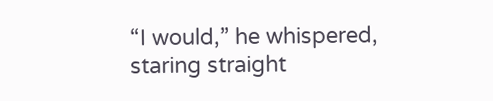“I would,” he whispered, staring straight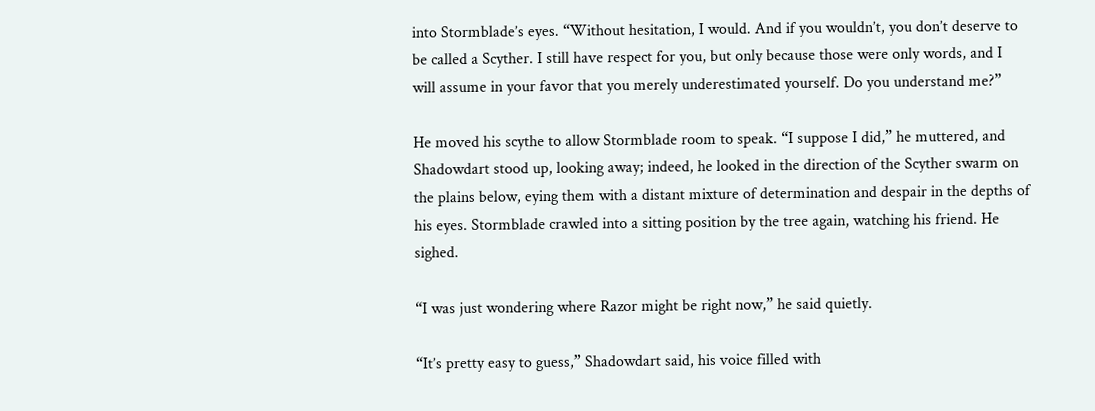into Stormblade’s eyes. “Without hesitation, I would. And if you wouldn’t, you don’t deserve to be called a Scyther. I still have respect for you, but only because those were only words, and I will assume in your favor that you merely underestimated yourself. Do you understand me?”

He moved his scythe to allow Stormblade room to speak. “I suppose I did,” he muttered, and Shadowdart stood up, looking away; indeed, he looked in the direction of the Scyther swarm on the plains below, eying them with a distant mixture of determination and despair in the depths of his eyes. Stormblade crawled into a sitting position by the tree again, watching his friend. He sighed.

“I was just wondering where Razor might be right now,” he said quietly.

“It’s pretty easy to guess,” Shadowdart said, his voice filled with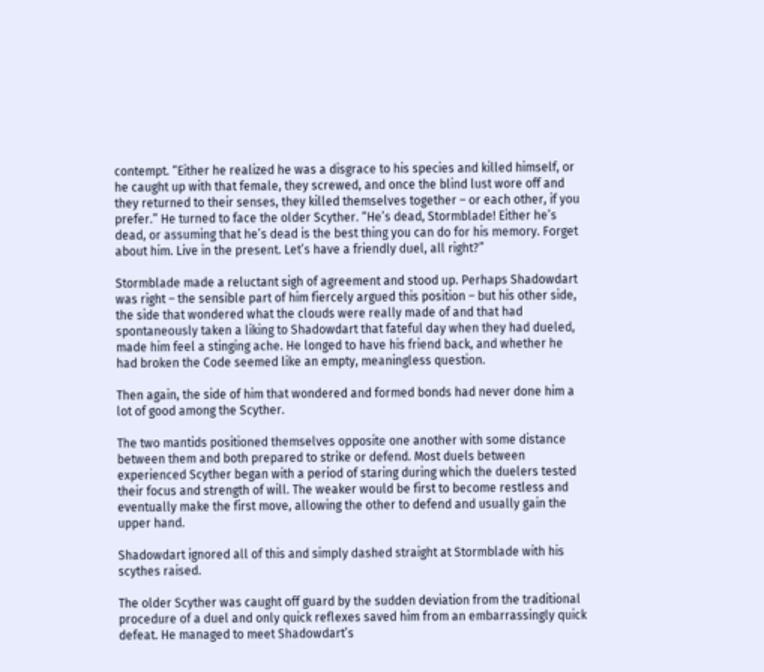contempt. “Either he realized he was a disgrace to his species and killed himself, or he caught up with that female, they screwed, and once the blind lust wore off and they returned to their senses, they killed themselves together – or each other, if you prefer.” He turned to face the older Scyther. “He’s dead, Stormblade! Either he’s dead, or assuming that he’s dead is the best thing you can do for his memory. Forget about him. Live in the present. Let’s have a friendly duel, all right?”

Stormblade made a reluctant sigh of agreement and stood up. Perhaps Shadowdart was right – the sensible part of him fiercely argued this position – but his other side, the side that wondered what the clouds were really made of and that had spontaneously taken a liking to Shadowdart that fateful day when they had dueled, made him feel a stinging ache. He longed to have his friend back, and whether he had broken the Code seemed like an empty, meaningless question.

Then again, the side of him that wondered and formed bonds had never done him a lot of good among the Scyther.

The two mantids positioned themselves opposite one another with some distance between them and both prepared to strike or defend. Most duels between experienced Scyther began with a period of staring during which the duelers tested their focus and strength of will. The weaker would be first to become restless and eventually make the first move, allowing the other to defend and usually gain the upper hand.

Shadowdart ignored all of this and simply dashed straight at Stormblade with his scythes raised.

The older Scyther was caught off guard by the sudden deviation from the traditional procedure of a duel and only quick reflexes saved him from an embarrassingly quick defeat. He managed to meet Shadowdart’s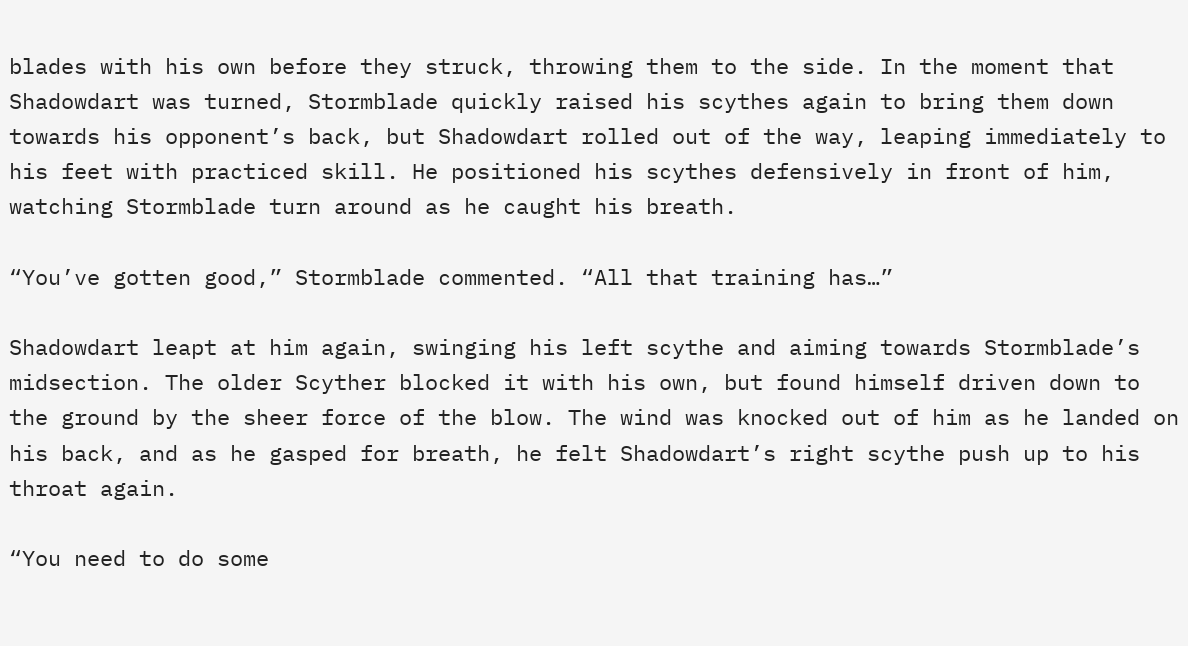blades with his own before they struck, throwing them to the side. In the moment that Shadowdart was turned, Stormblade quickly raised his scythes again to bring them down towards his opponent’s back, but Shadowdart rolled out of the way, leaping immediately to his feet with practiced skill. He positioned his scythes defensively in front of him, watching Stormblade turn around as he caught his breath.

“You’ve gotten good,” Stormblade commented. “All that training has…”

Shadowdart leapt at him again, swinging his left scythe and aiming towards Stormblade’s midsection. The older Scyther blocked it with his own, but found himself driven down to the ground by the sheer force of the blow. The wind was knocked out of him as he landed on his back, and as he gasped for breath, he felt Shadowdart’s right scythe push up to his throat again.

“You need to do some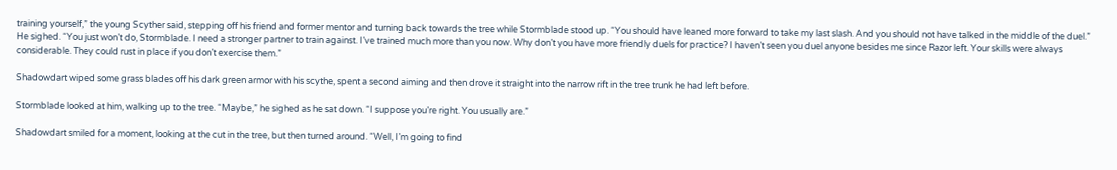training yourself,” the young Scyther said, stepping off his friend and former mentor and turning back towards the tree while Stormblade stood up. “You should have leaned more forward to take my last slash. And you should not have talked in the middle of the duel.” He sighed. “You just won’t do, Stormblade. I need a stronger partner to train against. I’ve trained much more than you now. Why don’t you have more friendly duels for practice? I haven’t seen you duel anyone besides me since Razor left. Your skills were always considerable. They could rust in place if you don’t exercise them.”

Shadowdart wiped some grass blades off his dark green armor with his scythe, spent a second aiming and then drove it straight into the narrow rift in the tree trunk he had left before.

Stormblade looked at him, walking up to the tree. “Maybe,” he sighed as he sat down. “I suppose you’re right. You usually are.”

Shadowdart smiled for a moment, looking at the cut in the tree, but then turned around. “Well, I’m going to find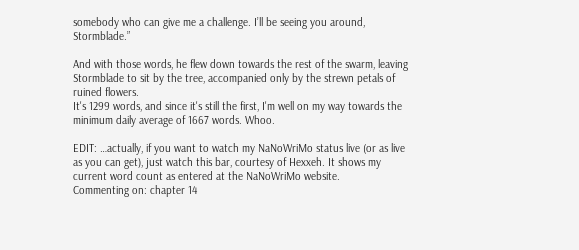somebody who can give me a challenge. I’ll be seeing you around, Stormblade.”

And with those words, he flew down towards the rest of the swarm, leaving Stormblade to sit by the tree, accompanied only by the strewn petals of ruined flowers.
It's 1299 words, and since it's still the first, I'm well on my way towards the minimum daily average of 1667 words. Whoo.

EDIT: …actually, if you want to watch my NaNoWriMo status live (or as live as you can get), just watch this bar, courtesy of Hexxeh. It shows my current word count as entered at the NaNoWriMo website.
Commenting on: chapter 14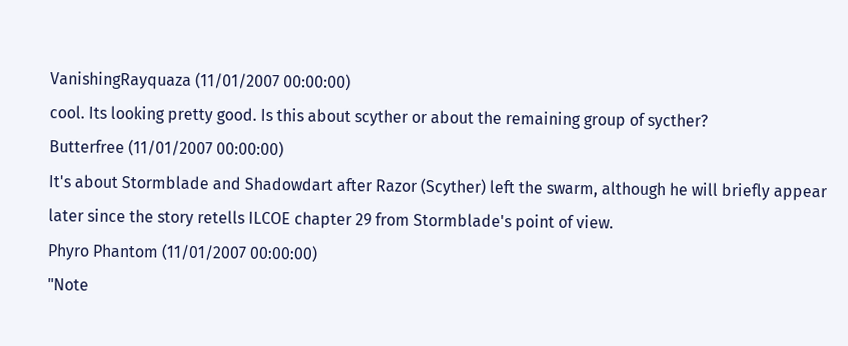VanishingRayquaza (11/01/2007 00:00:00)
cool. Its looking pretty good. Is this about scyther or about the remaining group of sycther?
Butterfree (11/01/2007 00:00:00)
It's about Stormblade and Shadowdart after Razor (Scyther) left the swarm, although he will briefly appear later since the story retells ILCOE chapter 29 from Stormblade's point of view.
Phyro Phantom (11/01/2007 00:00:00)
"Note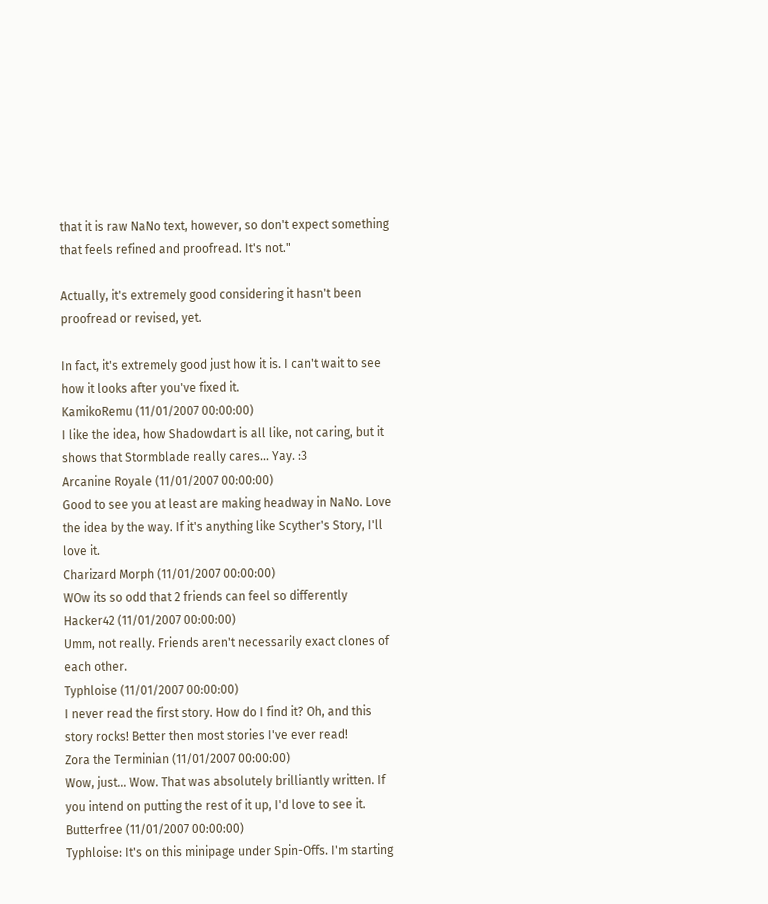that it is raw NaNo text, however, so don't expect something that feels refined and proofread. It's not."

Actually, it's extremely good considering it hasn't been proofread or revised, yet.

In fact, it's extremely good just how it is. I can't wait to see how it looks after you've fixed it.
KamikoRemu (11/01/2007 00:00:00)
I like the idea, how Shadowdart is all like, not caring, but it shows that Stormblade really cares… Yay. :3
Arcanine Royale (11/01/2007 00:00:00)
Good to see you at least are making headway in NaNo. Love the idea by the way. If it's anything like Scyther's Story, I'll love it.
Charizard Morph (11/01/2007 00:00:00)
WOw its so odd that 2 friends can feel so differently
Hacker42 (11/01/2007 00:00:00)
Umm, not really. Friends aren't necessarily exact clones of each other.
Typhloise (11/01/2007 00:00:00)
I never read the first story. How do I find it? Oh, and this story rocks! Better then most stories I've ever read!
Zora the Terminian (11/01/2007 00:00:00)
Wow, just… Wow. That was absolutely brilliantly written. If you intend on putting the rest of it up, I'd love to see it.
Butterfree (11/01/2007 00:00:00)
Typhloise: It's on this minipage under Spin-Offs. I'm starting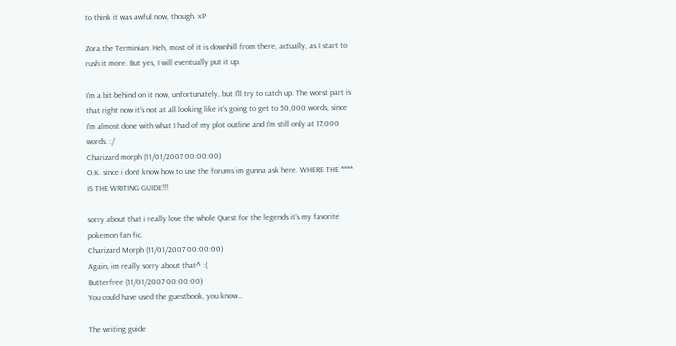to think it was awful now, though. xP

Zora the Terminian: Heh, most of it is downhill from there, actually, as I start to rush it more. But yes, I will eventually put it up.

I'm a bit behind on it now, unfortunately, but I'll try to catch up. The worst part is that right now it's not at all looking like it's going to get to 50,000 words, since I'm almost done with what I had of my plot outline and I'm still only at 17,000 words. :/
Charizard morph (11/01/2007 00:00:00)
O.K. since i dont know how to use the forums im gunna ask here. WHERE THE **** IS THE WRITING GUIDE!!!

sorry about that i really love the whole Quest for the legends it's my favorite pokemon fan fic.
Charizard Morph (11/01/2007 00:00:00)
Again, im really sorry about that^ :(
Butterfree (11/01/2007 00:00:00)
You could have used the guestbook, you know…

The writing guide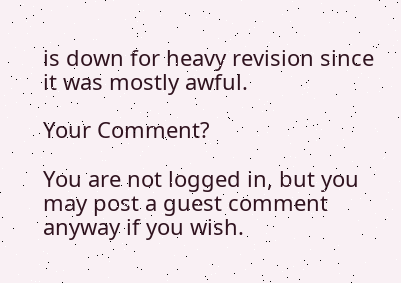is down for heavy revision since it was mostly awful.

Your Comment?

You are not logged in, but you may post a guest comment anyway if you wish.